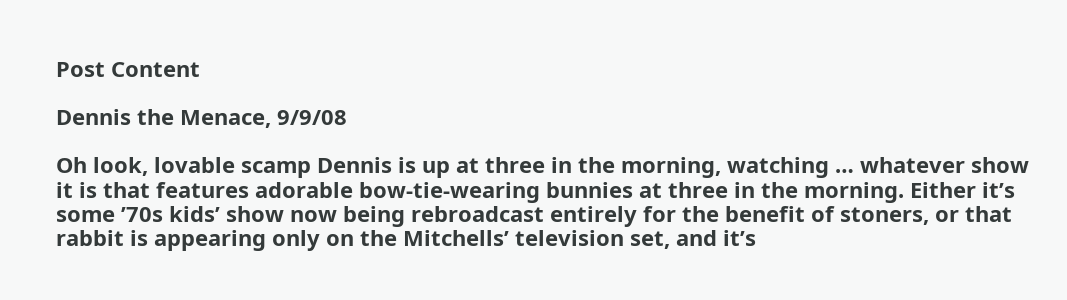Post Content

Dennis the Menace, 9/9/08

Oh look, lovable scamp Dennis is up at three in the morning, watching … whatever show it is that features adorable bow-tie-wearing bunnies at three in the morning. Either it’s some ’70s kids’ show now being rebroadcast entirely for the benefit of stoners, or that rabbit is appearing only on the Mitchells’ television set, and it’s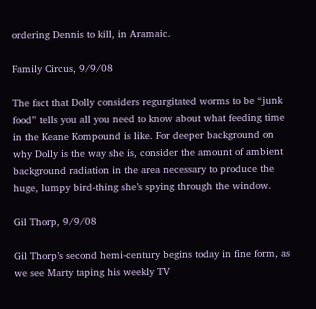ordering Dennis to kill, in Aramaic.

Family Circus, 9/9/08

The fact that Dolly considers regurgitated worms to be “junk food” tells you all you need to know about what feeding time in the Keane Kompound is like. For deeper background on why Dolly is the way she is, consider the amount of ambient background radiation in the area necessary to produce the huge, lumpy bird-thing she’s spying through the window.

Gil Thorp, 9/9/08

Gil Thorp’s second hemi-century begins today in fine form, as we see Marty taping his weekly TV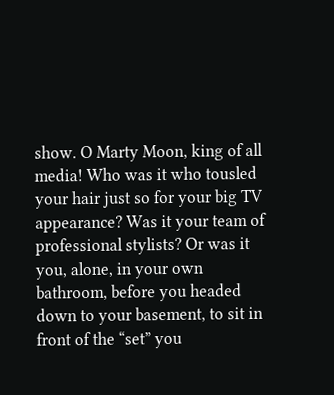show. O Marty Moon, king of all media! Who was it who tousled your hair just so for your big TV appearance? Was it your team of professional stylists? Or was it you, alone, in your own bathroom, before you headed down to your basement, to sit in front of the “set” you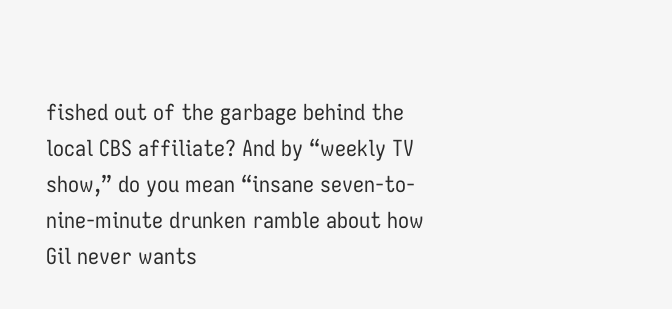fished out of the garbage behind the local CBS affiliate? And by “weekly TV show,” do you mean “insane seven-to-nine-minute drunken ramble about how Gil never wants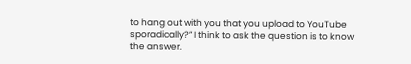to hang out with you that you upload to YouTube sporadically?” I think to ask the question is to know the answer.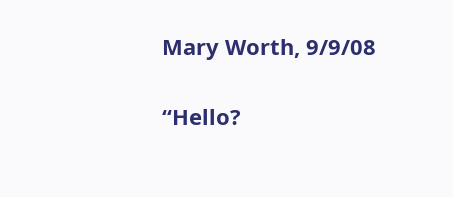Mary Worth, 9/9/08

“Hello?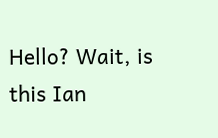Hello? Wait, is this Ian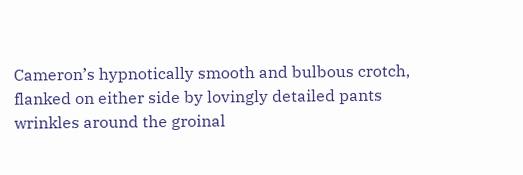Cameron’s hypnotically smooth and bulbous crotch, flanked on either side by lovingly detailed pants wrinkles around the groinal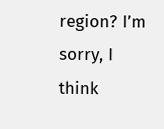region? I’m sorry, I think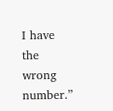I have the wrong number.”